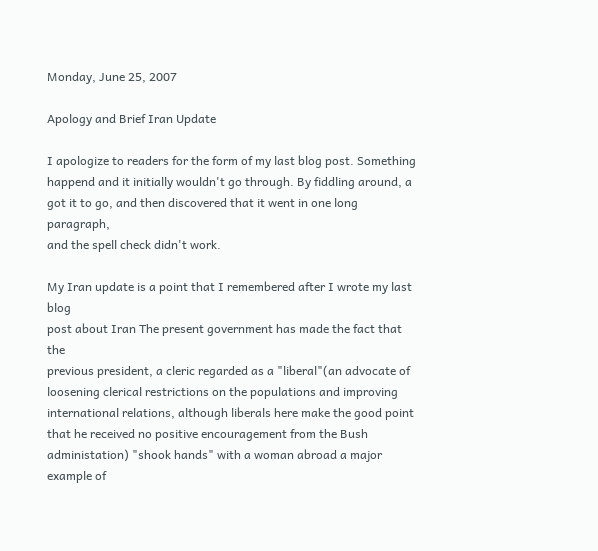Monday, June 25, 2007

Apology and Brief Iran Update

I apologize to readers for the form of my last blog post. Something
happend and it initially wouldn't go through. By fiddling around, a
got it to go, and then discovered that it went in one long paragraph,
and the spell check didn't work.

My Iran update is a point that I remembered after I wrote my last blog
post about Iran The present government has made the fact that the
previous president, a cleric regarded as a "liberal"(an advocate of
loosening clerical restrictions on the populations and improving
international relations, although liberals here make the good point
that he received no positive encouragement from the Bush
administation) "shook hands" with a woman abroad a major example of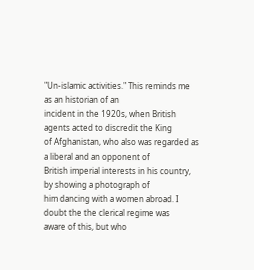"Un-islamic activities." This reminds me as an historian of an
incident in the 1920s, when British agents acted to discredit the King
of Afghanistan, who also was regarded as a liberal and an opponent of
British imperial interests in his country, by showing a photograph of
him dancing with a women abroad. I doubt the the clerical regime was
aware of this, but who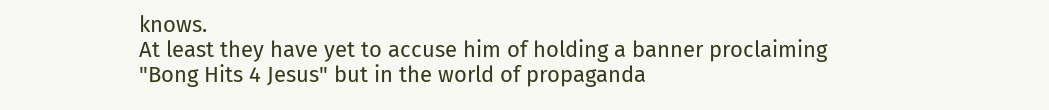knows.
At least they have yet to accuse him of holding a banner proclaiming
"Bong Hits 4 Jesus" but in the world of propaganda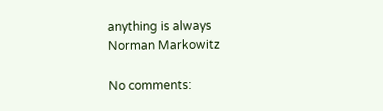anything is always
Norman Markowitz

No comments: